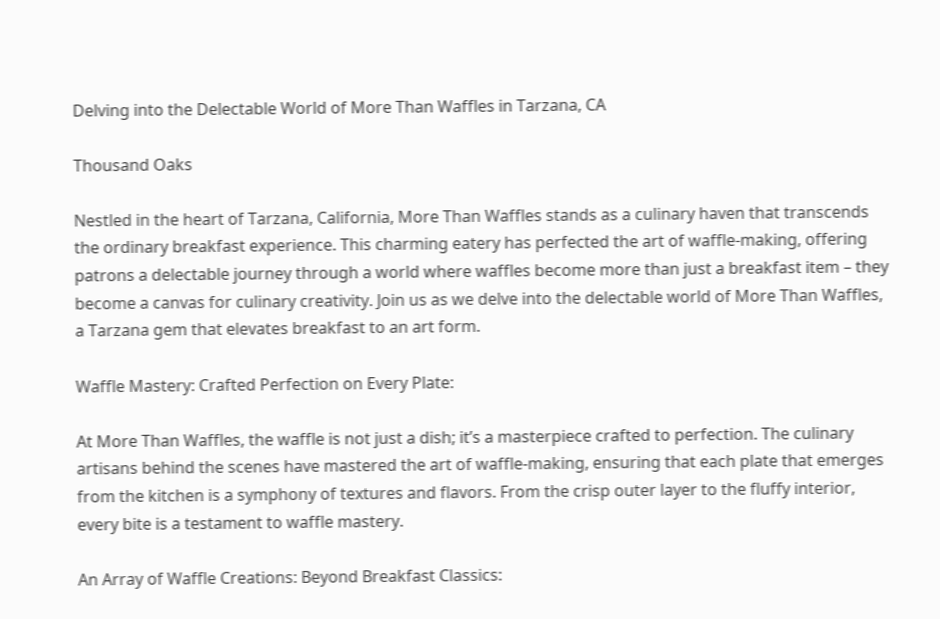Delving into the Delectable World of More Than Waffles in Tarzana, CA

Thousand Oaks

Nestled in the heart of Tarzana, California, More Than Waffles stands as a culinary haven that transcends the ordinary breakfast experience. This charming eatery has perfected the art of waffle-making, offering patrons a delectable journey through a world where waffles become more than just a breakfast item – they become a canvas for culinary creativity. Join us as we delve into the delectable world of More Than Waffles, a Tarzana gem that elevates breakfast to an art form.

Waffle Mastery: Crafted Perfection on Every Plate:

At More Than Waffles, the waffle is not just a dish; it’s a masterpiece crafted to perfection. The culinary artisans behind the scenes have mastered the art of waffle-making, ensuring that each plate that emerges from the kitchen is a symphony of textures and flavors. From the crisp outer layer to the fluffy interior, every bite is a testament to waffle mastery.

An Array of Waffle Creations: Beyond Breakfast Classics: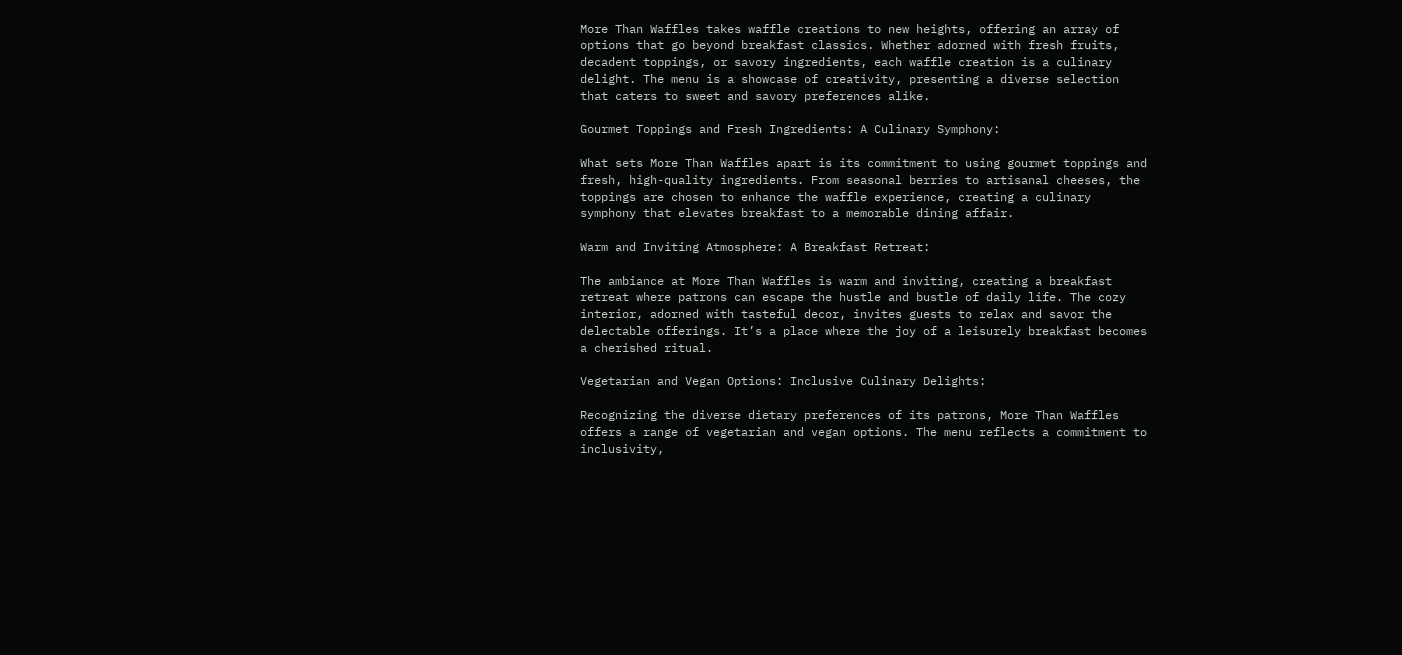More Than Waffles takes waffle creations to new heights, offering an array of options that go beyond breakfast classics. Whether adorned with fresh fruits, decadent toppings, or savory ingredients, each waffle creation is a culinary delight. The menu is a showcase of creativity, presenting a diverse selection that caters to sweet and savory preferences alike.

Gourmet Toppings and Fresh Ingredients: A Culinary Symphony:

What sets More Than Waffles apart is its commitment to using gourmet toppings and fresh, high-quality ingredients. From seasonal berries to artisanal cheeses, the toppings are chosen to enhance the waffle experience, creating a culinary symphony that elevates breakfast to a memorable dining affair.

Warm and Inviting Atmosphere: A Breakfast Retreat:

The ambiance at More Than Waffles is warm and inviting, creating a breakfast retreat where patrons can escape the hustle and bustle of daily life. The cozy interior, adorned with tasteful decor, invites guests to relax and savor the delectable offerings. It’s a place where the joy of a leisurely breakfast becomes a cherished ritual.

Vegetarian and Vegan Options: Inclusive Culinary Delights:

Recognizing the diverse dietary preferences of its patrons, More Than Waffles offers a range of vegetarian and vegan options. The menu reflects a commitment to inclusivity,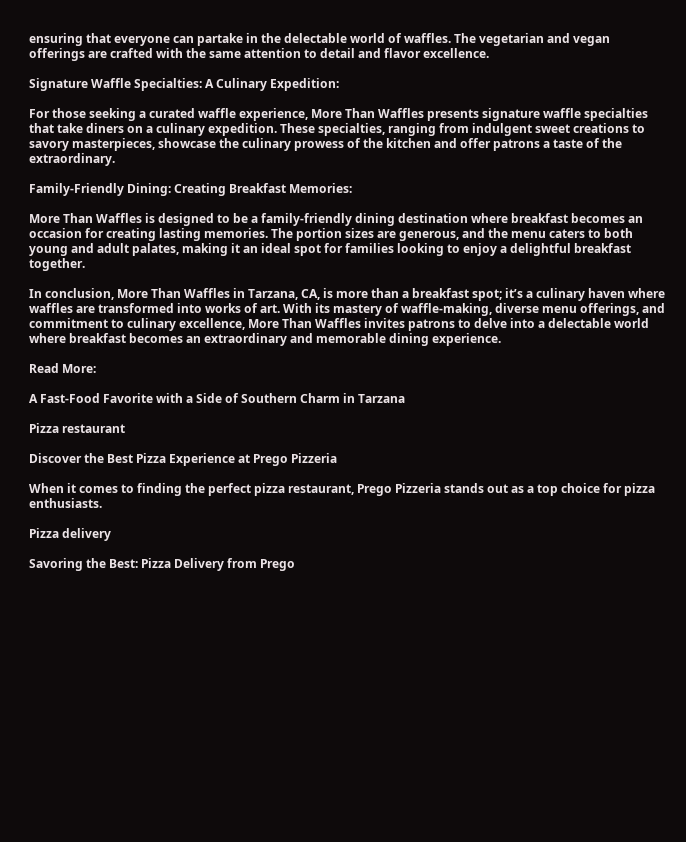ensuring that everyone can partake in the delectable world of waffles. The vegetarian and vegan offerings are crafted with the same attention to detail and flavor excellence.

Signature Waffle Specialties: A Culinary Expedition:

For those seeking a curated waffle experience, More Than Waffles presents signature waffle specialties that take diners on a culinary expedition. These specialties, ranging from indulgent sweet creations to savory masterpieces, showcase the culinary prowess of the kitchen and offer patrons a taste of the extraordinary.

Family-Friendly Dining: Creating Breakfast Memories:

More Than Waffles is designed to be a family-friendly dining destination where breakfast becomes an occasion for creating lasting memories. The portion sizes are generous, and the menu caters to both young and adult palates, making it an ideal spot for families looking to enjoy a delightful breakfast together.

In conclusion, More Than Waffles in Tarzana, CA, is more than a breakfast spot; it’s a culinary haven where waffles are transformed into works of art. With its mastery of waffle-making, diverse menu offerings, and commitment to culinary excellence, More Than Waffles invites patrons to delve into a delectable world where breakfast becomes an extraordinary and memorable dining experience.

Read More:

A Fast-Food Favorite with a Side of Southern Charm in Tarzana

Pizza restaurant

Discover the Best Pizza Experience at Prego Pizzeria

When it comes to finding the perfect pizza restaurant, Prego Pizzeria stands out as a top choice for pizza enthusiasts.

Pizza delivery

Savoring the Best: Pizza Delivery from Prego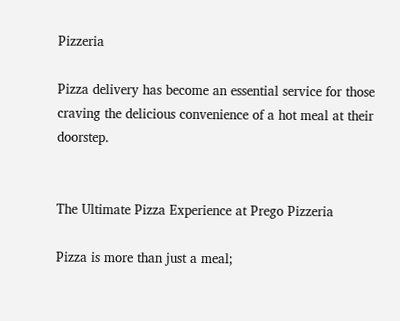Pizzeria

Pizza delivery has become an essential service for those craving the delicious convenience of a hot meal at their doorstep.


The Ultimate Pizza Experience at Prego Pizzeria

Pizza is more than just a meal;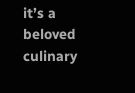it’s a beloved culinary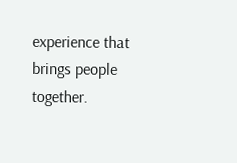experience that brings people together.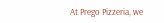At Prego Pizzeria, we